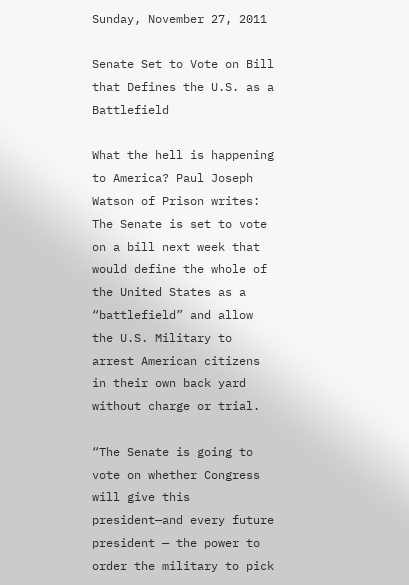Sunday, November 27, 2011

Senate Set to Vote on Bill that Defines the U.S. as a Battlefield

What the hell is happening to America? Paul Joseph Watson of Prison writes:
The Senate is set to vote on a bill next week that would define the whole of the United States as a “battlefield” and allow the U.S. Military to arrest American citizens in their own back yard without charge or trial.

“The Senate is going to vote on whether Congress will give this president—and every future president — the power to order the military to pick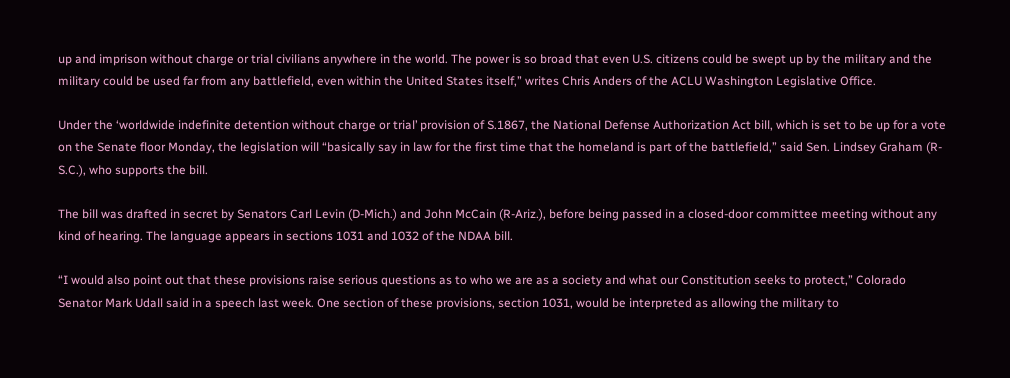up and imprison without charge or trial civilians anywhere in the world. The power is so broad that even U.S. citizens could be swept up by the military and the military could be used far from any battlefield, even within the United States itself,” writes Chris Anders of the ACLU Washington Legislative Office.

Under the ‘worldwide indefinite detention without charge or trial’ provision of S.1867, the National Defense Authorization Act bill, which is set to be up for a vote on the Senate floor Monday, the legislation will “basically say in law for the first time that the homeland is part of the battlefield,” said Sen. Lindsey Graham (R-S.C.), who supports the bill.

The bill was drafted in secret by Senators Carl Levin (D-Mich.) and John McCain (R-Ariz.), before being passed in a closed-door committee meeting without any kind of hearing. The language appears in sections 1031 and 1032 of the NDAA bill.

“I would also point out that these provisions raise serious questions as to who we are as a society and what our Constitution seeks to protect,” Colorado Senator Mark Udall said in a speech last week. One section of these provisions, section 1031, would be interpreted as allowing the military to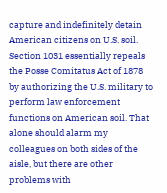capture and indefinitely detain American citizens on U.S. soil. Section 1031 essentially repeals the Posse Comitatus Act of 1878 by authorizing the U.S. military to perform law enforcement functions on American soil. That alone should alarm my colleagues on both sides of the aisle, but there are other problems with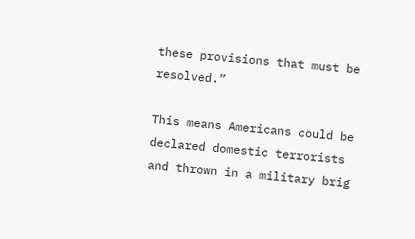these provisions that must be resolved.”

This means Americans could be declared domestic terrorists and thrown in a military brig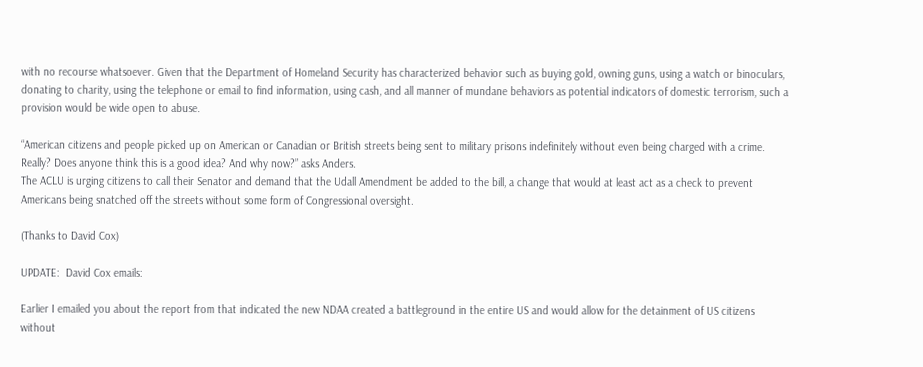with no recourse whatsoever. Given that the Department of Homeland Security has characterized behavior such as buying gold, owning guns, using a watch or binoculars, donating to charity, using the telephone or email to find information, using cash, and all manner of mundane behaviors as potential indicators of domestic terrorism, such a provision would be wide open to abuse.

“American citizens and people picked up on American or Canadian or British streets being sent to military prisons indefinitely without even being charged with a crime. Really? Does anyone think this is a good idea? And why now?” asks Anders.
The ACLU is urging citizens to call their Senator and demand that the Udall Amendment be added to the bill, a change that would at least act as a check to prevent Americans being snatched off the streets without some form of Congressional oversight.

(Thanks to David Cox)

UPDATE:  David Cox emails:

Earlier I emailed you about the report from that indicated the new NDAA created a battleground in the entire US and would allow for the detainment of US citizens without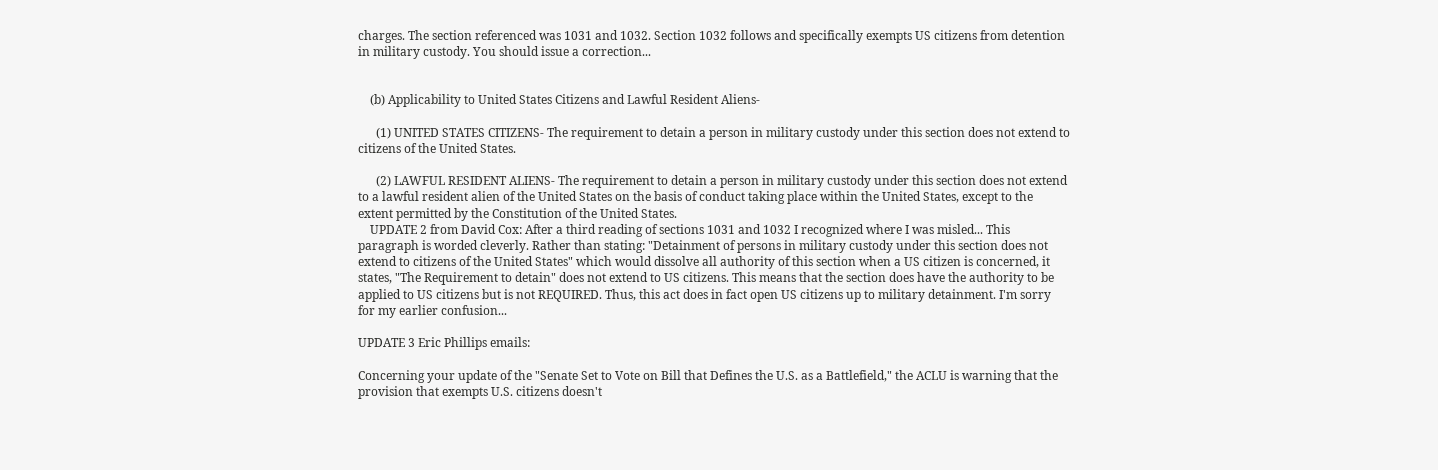charges. The section referenced was 1031 and 1032. Section 1032 follows and specifically exempts US citizens from detention in military custody. You should issue a correction...


    (b) Applicability to United States Citizens and Lawful Resident Aliens-

      (1) UNITED STATES CITIZENS- The requirement to detain a person in military custody under this section does not extend to citizens of the United States.

      (2) LAWFUL RESIDENT ALIENS- The requirement to detain a person in military custody under this section does not extend to a lawful resident alien of the United States on the basis of conduct taking place within the United States, except to the extent permitted by the Constitution of the United States.
    UPDATE 2 from David Cox: After a third reading of sections 1031 and 1032 I recognized where I was misled... This paragraph is worded cleverly. Rather than stating: "Detainment of persons in military custody under this section does not extend to citizens of the United States" which would dissolve all authority of this section when a US citizen is concerned, it states, "The Requirement to detain" does not extend to US citizens. This means that the section does have the authority to be applied to US citizens but is not REQUIRED. Thus, this act does in fact open US citizens up to military detainment. I'm sorry for my earlier confusion...

UPDATE 3 Eric Phillips emails:

Concerning your update of the "Senate Set to Vote on Bill that Defines the U.S. as a Battlefield," the ACLU is warning that the provision that exempts U.S. citizens doesn't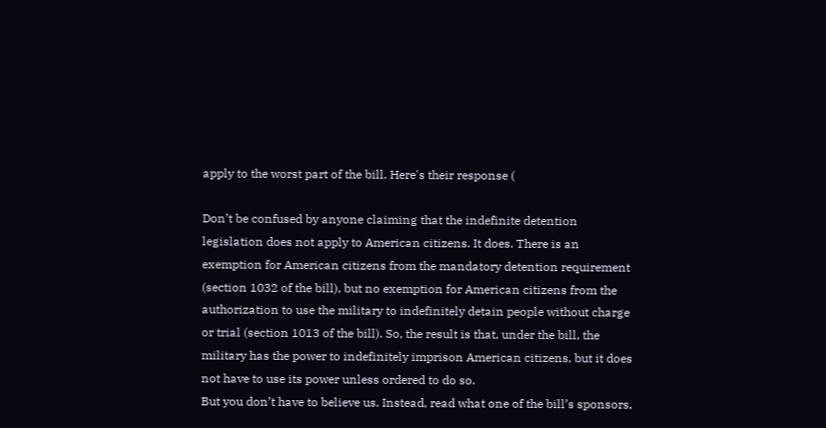apply to the worst part of the bill. Here's their response (

Don’t be confused by anyone claiming that the indefinite detention legislation does not apply to American citizens. It does. There is an exemption for American citizens from the mandatory detention requirement (section 1032 of the bill), but no exemption for American citizens from the authorization to use the military to indefinitely detain people without charge or trial (section 1013 of the bill). So, the result is that, under the bill, the military has the power to indefinitely imprison American citizens, but it does not have to use its power unless ordered to do so.
But you don’t have to believe us. Instead, read what one of the bill’s sponsors,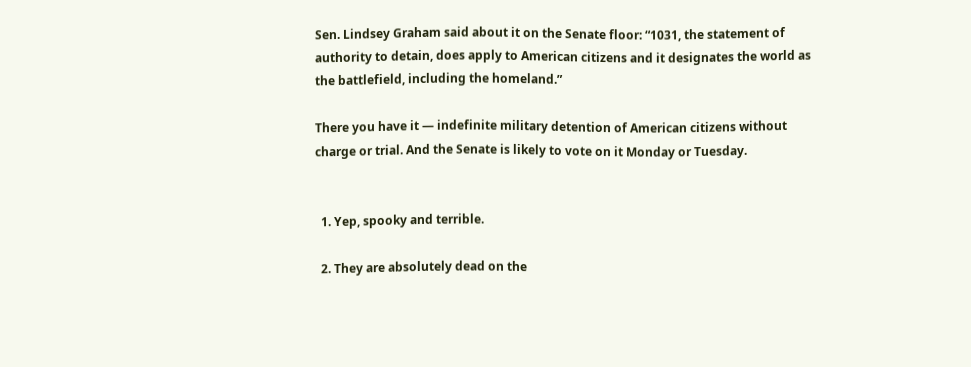Sen. Lindsey Graham said about it on the Senate floor: “1031, the statement of authority to detain, does apply to American citizens and it designates the world as the battlefield, including the homeland.”

There you have it — indefinite military detention of American citizens without charge or trial. And the Senate is likely to vote on it Monday or Tuesday.


  1. Yep, spooky and terrible.

  2. They are absolutely dead on the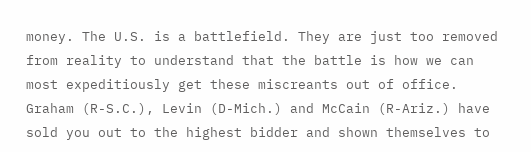money. The U.S. is a battlefield. They are just too removed from reality to understand that the battle is how we can most expeditiously get these miscreants out of office. Graham (R-S.C.), Levin (D-Mich.) and McCain (R-Ariz.) have sold you out to the highest bidder and shown themselves to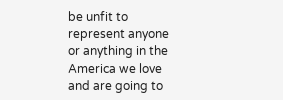be unfit to represent anyone or anything in the America we love and are going to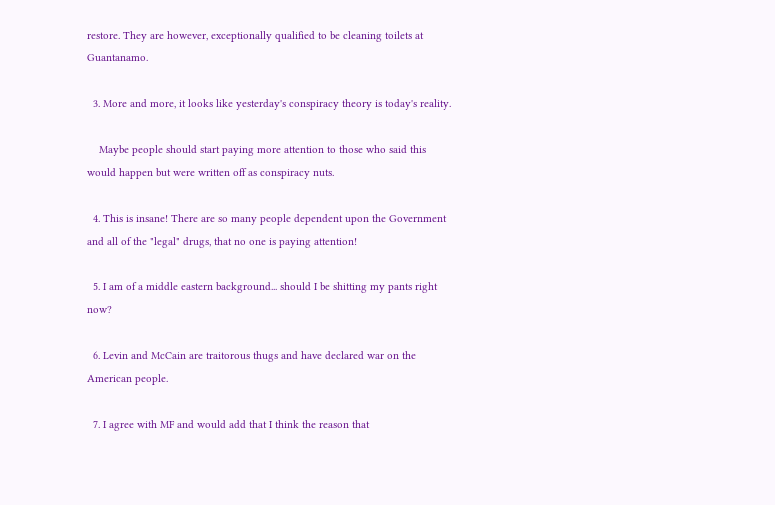restore. They are however, exceptionally qualified to be cleaning toilets at Guantanamo.

  3. More and more, it looks like yesterday's conspiracy theory is today's reality.

    Maybe people should start paying more attention to those who said this would happen but were written off as conspiracy nuts.

  4. This is insane! There are so many people dependent upon the Government and all of the "legal" drugs, that no one is paying attention!

  5. I am of a middle eastern background... should I be shitting my pants right now?

  6. Levin and McCain are traitorous thugs and have declared war on the American people.

  7. I agree with MF and would add that I think the reason that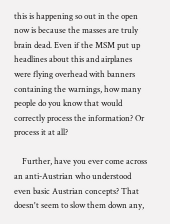this is happening so out in the open now is because the masses are truly brain dead. Even if the MSM put up headlines about this and airplanes were flying overhead with banners containing the warnings, how many people do you know that would correctly process the information? Or process it at all?

    Further, have you ever come across an anti-Austrian who understood even basic Austrian concepts? That doesn't seem to slow them down any,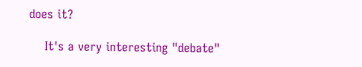does it?

    It's a very interesting "debate"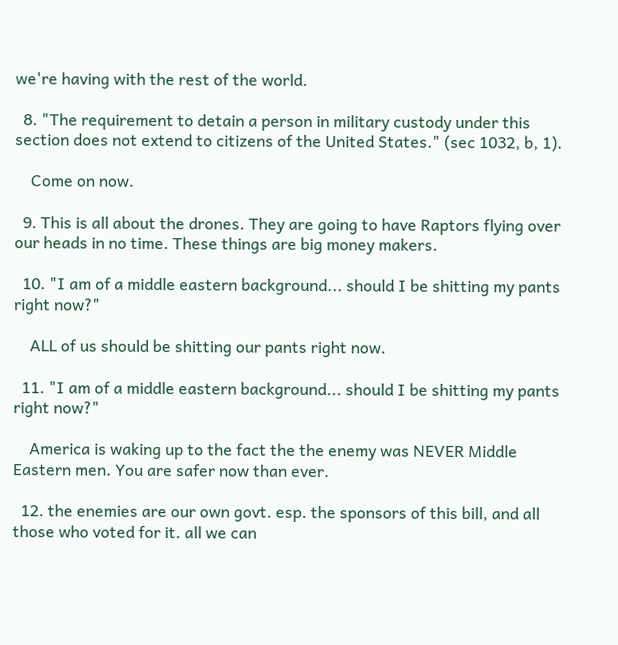we're having with the rest of the world.

  8. "The requirement to detain a person in military custody under this section does not extend to citizens of the United States." (sec 1032, b, 1).

    Come on now.

  9. This is all about the drones. They are going to have Raptors flying over our heads in no time. These things are big money makers.

  10. "I am of a middle eastern background... should I be shitting my pants right now?"

    ALL of us should be shitting our pants right now.

  11. "I am of a middle eastern background... should I be shitting my pants right now?"

    America is waking up to the fact the the enemy was NEVER Middle Eastern men. You are safer now than ever.

  12. the enemies are our own govt. esp. the sponsors of this bill, and all those who voted for it. all we can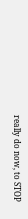really do now, to STOP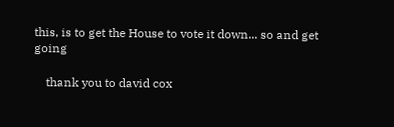this, is to get the House to vote it down... so and get going

    thank you to david cox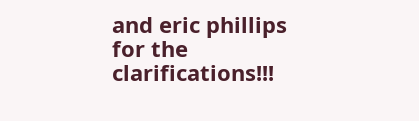and eric phillips for the clarifications!!!